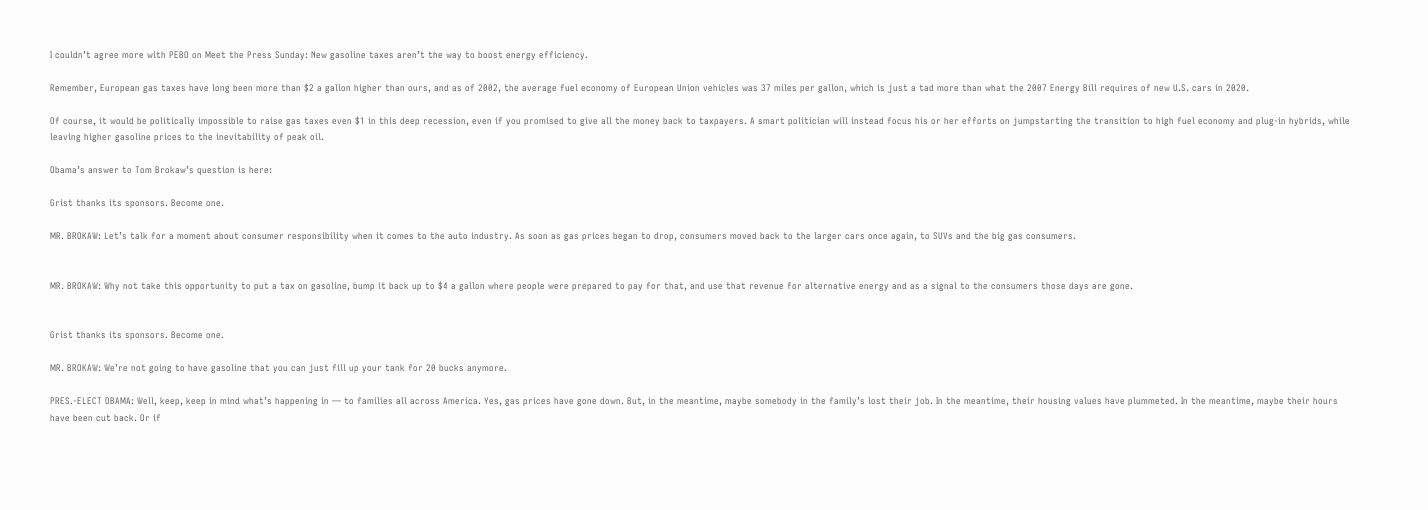I couldn’t agree more with PEBO on Meet the Press Sunday: New gasoline taxes aren’t the way to boost energy efficiency.

Remember, European gas taxes have long been more than $2 a gallon higher than ours, and as of 2002, the average fuel economy of European Union vehicles was 37 miles per gallon, which is just a tad more than what the 2007 Energy Bill requires of new U.S. cars in 2020.

Of course, it would be politically impossible to raise gas taxes even $1 in this deep recession, even if you promised to give all the money back to taxpayers. A smart politician will instead focus his or her efforts on jumpstarting the transition to high fuel economy and plug-in hybrids, while leaving higher gasoline prices to the inevitability of peak oil.

Obama’s answer to Tom Brokaw’s question is here:

Grist thanks its sponsors. Become one.

MR. BROKAW: Let’s talk for a moment about consumer responsibility when it comes to the auto industry. As soon as gas prices began to drop, consumers moved back to the larger cars once again, to SUVs and the big gas consumers.


MR. BROKAW: Why not take this opportunity to put a tax on gasoline, bump it back up to $4 a gallon where people were prepared to pay for that, and use that revenue for alternative energy and as a signal to the consumers those days are gone.


Grist thanks its sponsors. Become one.

MR. BROKAW: We’re not going to have gasoline that you can just fill up your tank for 20 bucks anymore.

PRES.-ELECT OBAMA: Well, keep, keep in mind what’s happening in — to families all across America. Yes, gas prices have gone down. But, in the meantime, maybe somebody in the family’s lost their job. In the meantime, their housing values have plummeted. In the meantime, maybe their hours have been cut back. Or if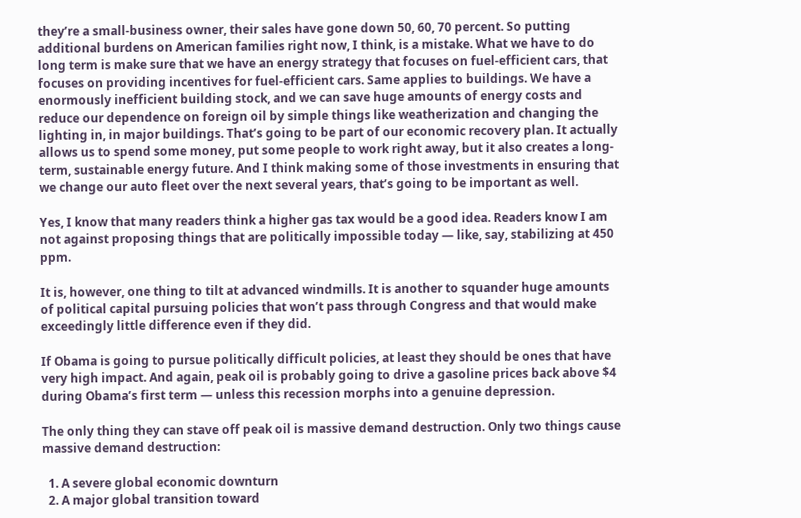they’re a small-business owner, their sales have gone down 50, 60, 70 percent. So putting additional burdens on American families right now, I think, is a mistake. What we have to do long term is make sure that we have an energy strategy that focuses on fuel-efficient cars, that focuses on providing incentives for fuel-efficient cars. Same applies to buildings. We have a enormously inefficient building stock, and we can save huge amounts of energy costs and reduce our dependence on foreign oil by simple things like weatherization and changing the lighting in, in major buildings. That’s going to be part of our economic recovery plan. It actually allows us to spend some money, put some people to work right away, but it also creates a long-term, sustainable energy future. And I think making some of those investments in ensuring that we change our auto fleet over the next several years, that’s going to be important as well.

Yes, I know that many readers think a higher gas tax would be a good idea. Readers know I am not against proposing things that are politically impossible today — like, say, stabilizing at 450 ppm.

It is, however, one thing to tilt at advanced windmills. It is another to squander huge amounts of political capital pursuing policies that won’t pass through Congress and that would make exceedingly little difference even if they did.

If Obama is going to pursue politically difficult policies, at least they should be ones that have very high impact. And again, peak oil is probably going to drive a gasoline prices back above $4 during Obama’s first term — unless this recession morphs into a genuine depression.

The only thing they can stave off peak oil is massive demand destruction. Only two things cause massive demand destruction:

  1. A severe global economic downturn
  2. A major global transition toward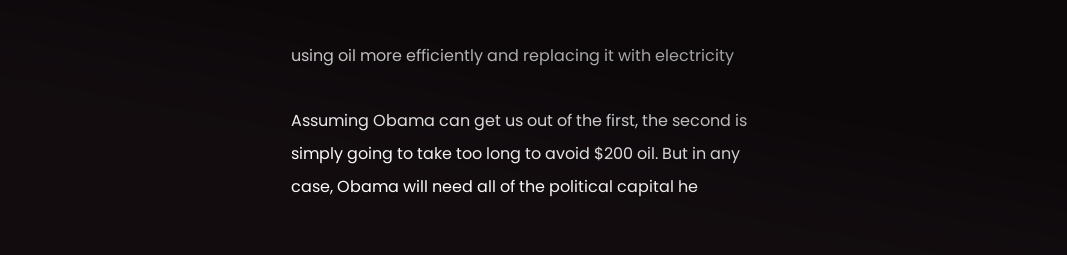using oil more efficiently and replacing it with electricity

Assuming Obama can get us out of the first, the second is simply going to take too long to avoid $200 oil. But in any case, Obama will need all of the political capital he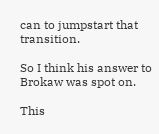can to jumpstart that transition.

So I think his answer to Brokaw was spot on.

This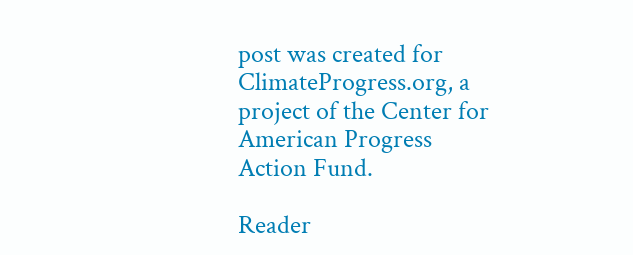post was created for ClimateProgress.org, a project of the Center for American Progress Action Fund.

Reader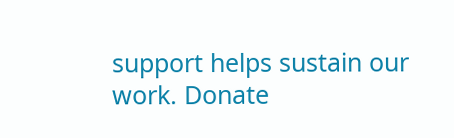support helps sustain our work. Donate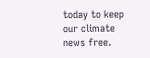today to keep our climate news free.